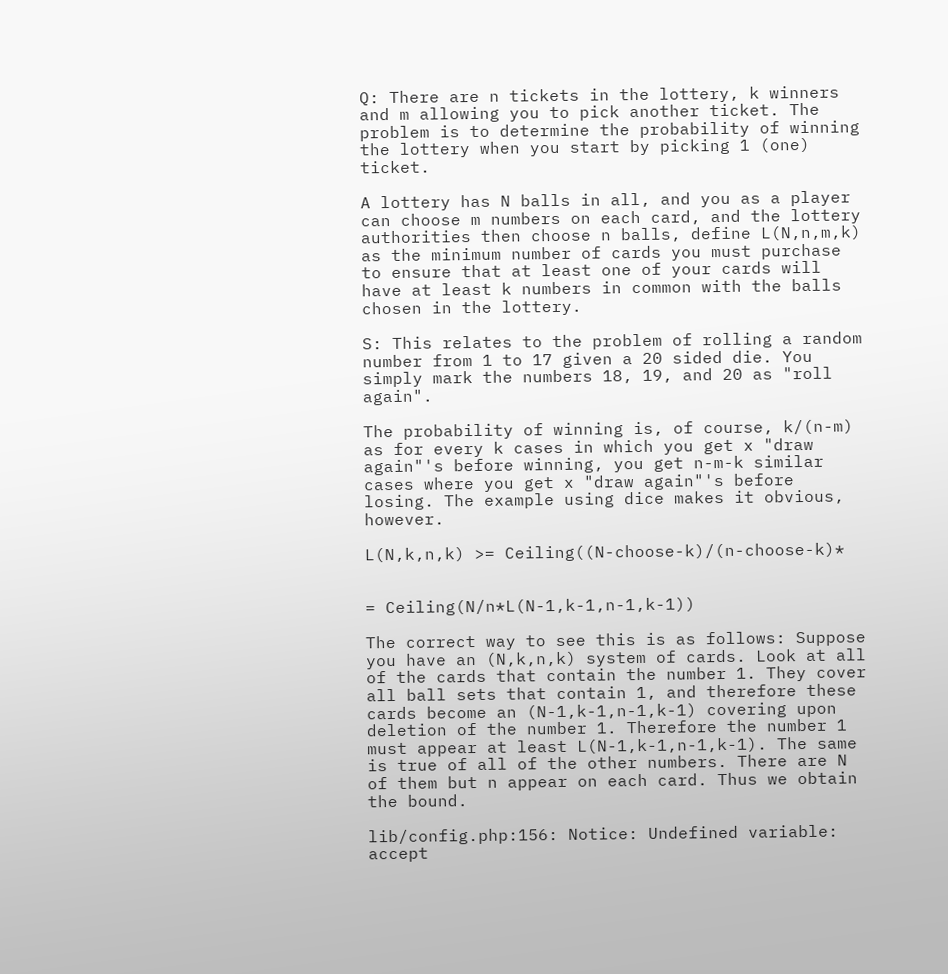Q: There are n tickets in the lottery, k winners and m allowing you to pick another ticket. The problem is to determine the probability of winning the lottery when you start by picking 1 (one) ticket.

A lottery has N balls in all, and you as a player can choose m numbers on each card, and the lottery authorities then choose n balls, define L(N,n,m,k) as the minimum number of cards you must purchase to ensure that at least one of your cards will have at least k numbers in common with the balls chosen in the lottery.

S: This relates to the problem of rolling a random number from 1 to 17 given a 20 sided die. You simply mark the numbers 18, 19, and 20 as "roll again".

The probability of winning is, of course, k/(n-m) as for every k cases in which you get x "draw again"'s before winning, you get n-m-k similar cases where you get x "draw again"'s before losing. The example using dice makes it obvious, however.

L(N,k,n,k) >= Ceiling((N-choose-k)/(n-choose-k)*


= Ceiling(N/n*L(N-1,k-1,n-1,k-1))

The correct way to see this is as follows: Suppose you have an (N,k,n,k) system of cards. Look at all of the cards that contain the number 1. They cover all ball sets that contain 1, and therefore these cards become an (N-1,k-1,n-1,k-1) covering upon deletion of the number 1. Therefore the number 1 must appear at least L(N-1,k-1,n-1,k-1). The same is true of all of the other numbers. There are N of them but n appear on each card. Thus we obtain the bound.

lib/config.php:156: Notice: Undefined variable: accept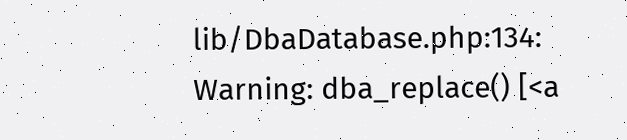lib/DbaDatabase.php:134: Warning: dba_replace() [<a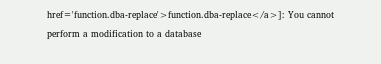href='function.dba-replace'>function.dba-replace</a>]: You cannot perform a modification to a database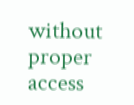without proper access